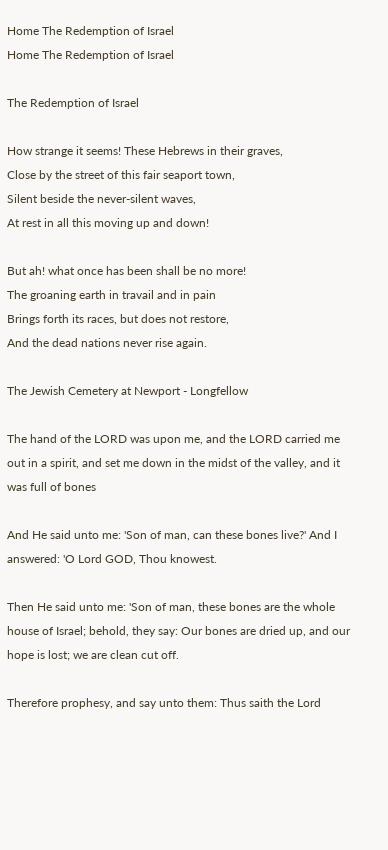Home The Redemption of Israel
Home The Redemption of Israel

The Redemption of Israel

How strange it seems! These Hebrews in their graves,
Close by the street of this fair seaport town,
Silent beside the never-silent waves,
At rest in all this moving up and down!

But ah! what once has been shall be no more!
The groaning earth in travail and in pain
Brings forth its races, but does not restore,
And the dead nations never rise again.

The Jewish Cemetery at Newport - Longfellow

The hand of the LORD was upon me, and the LORD carried me out in a spirit, and set me down in the midst of the valley, and it was full of bones

And He said unto me: 'Son of man, can these bones live?' And I answered: 'O Lord GOD, Thou knowest.

Then He said unto me: 'Son of man, these bones are the whole house of Israel; behold, they say: Our bones are dried up, and our hope is lost; we are clean cut off.

Therefore prophesy, and say unto them: Thus saith the Lord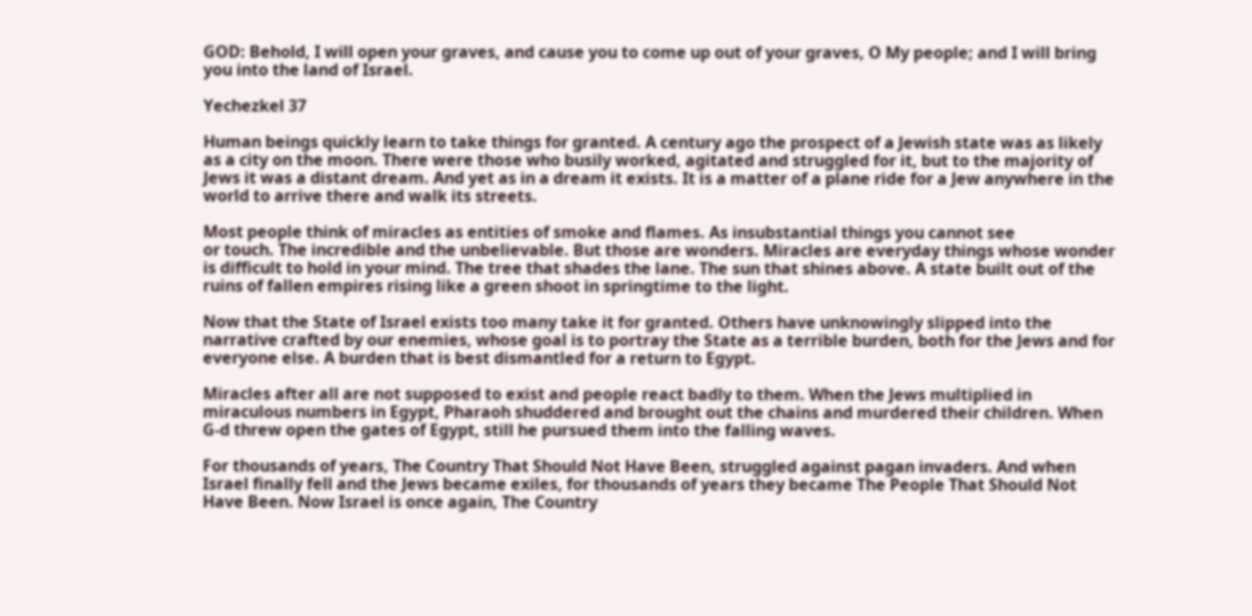GOD: Behold, I will open your graves, and cause you to come up out of your graves, O My people; and I will bring you into the land of Israel.

Yechezkel 37

Human beings quickly learn to take things for granted. A century ago the prospect of a Jewish state was as likely as a city on the moon. There were those who busily worked, agitated and struggled for it, but to the majority of Jews it was a distant dream. And yet as in a dream it exists. It is a matter of a plane ride for a Jew anywhere in the world to arrive there and walk its streets.

Most people think of miracles as entities of smoke and flames. As insubstantial things you cannot see
or touch. The incredible and the unbelievable. But those are wonders. Miracles are everyday things whose wonder is difficult to hold in your mind. The tree that shades the lane. The sun that shines above. A state built out of the ruins of fallen empires rising like a green shoot in springtime to the light.

Now that the State of Israel exists too many take it for granted. Others have unknowingly slipped into the narrative crafted by our enemies, whose goal is to portray the State as a terrible burden, both for the Jews and for everyone else. A burden that is best dismantled for a return to Egypt.

Miracles after all are not supposed to exist and people react badly to them. When the Jews multiplied in miraculous numbers in Egypt, Pharaoh shuddered and brought out the chains and murdered their children. When G-d threw open the gates of Egypt, still he pursued them into the falling waves.

For thousands of years, The Country That Should Not Have Been, struggled against pagan invaders. And when Israel finally fell and the Jews became exiles, for thousands of years they became The People That Should Not Have Been. Now Israel is once again, The Country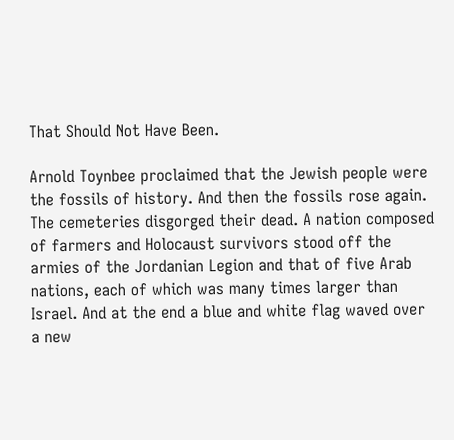That Should Not Have Been.

Arnold Toynbee proclaimed that the Jewish people were the fossils of history. And then the fossils rose again. The cemeteries disgorged their dead. A nation composed of farmers and Holocaust survivors stood off the armies of the Jordanian Legion and that of five Arab nations, each of which was many times larger than Israel. And at the end a blue and white flag waved over a new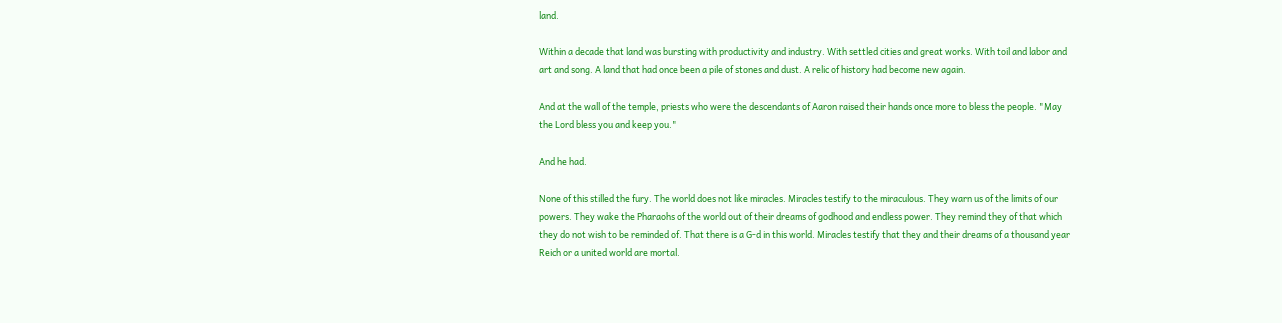land.

Within a decade that land was bursting with productivity and industry. With settled cities and great works. With toil and labor and art and song. A land that had once been a pile of stones and dust. A relic of history had become new again.

And at the wall of the temple, priests who were the descendants of Aaron raised their hands once more to bless the people. "May the Lord bless you and keep you."

And he had.

None of this stilled the fury. The world does not like miracles. Miracles testify to the miraculous. They warn us of the limits of our powers. They wake the Pharaohs of the world out of their dreams of godhood and endless power. They remind they of that which they do not wish to be reminded of. That there is a G-d in this world. Miracles testify that they and their dreams of a thousand year Reich or a united world are mortal.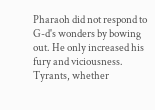Pharaoh did not respond to G-d's wonders by bowing out. He only increased his fury and viciousness. Tyrants, whether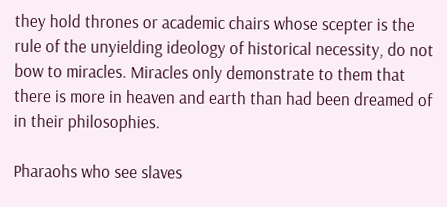they hold thrones or academic chairs whose scepter is the rule of the unyielding ideology of historical necessity, do not bow to miracles. Miracles only demonstrate to them that there is more in heaven and earth than had been dreamed of in their philosophies.

Pharaohs who see slaves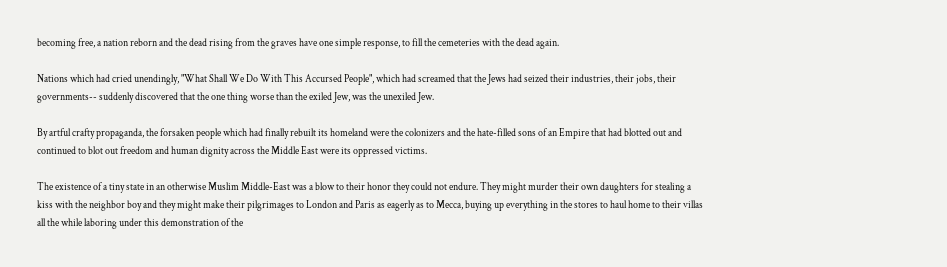becoming free, a nation reborn and the dead rising from the graves have one simple response, to fill the cemeteries with the dead again.

Nations which had cried unendingly, "What Shall We Do With This Accursed People", which had screamed that the Jews had seized their industries, their jobs, their governments-- suddenly discovered that the one thing worse than the exiled Jew, was the unexiled Jew.

By artful crafty propaganda, the forsaken people which had finally rebuilt its homeland were the colonizers and the hate-filled sons of an Empire that had blotted out and continued to blot out freedom and human dignity across the Middle East were its oppressed victims.

The existence of a tiny state in an otherwise Muslim Middle-East was a blow to their honor they could not endure. They might murder their own daughters for stealing a kiss with the neighbor boy and they might make their pilgrimages to London and Paris as eagerly as to Mecca, buying up everything in the stores to haul home to their villas all the while laboring under this demonstration of the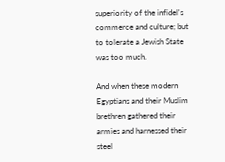superiority of the infidel's commerce and culture; but to tolerate a Jewish State was too much.

And when these modern Egyptians and their Muslim brethren gathered their armies and harnessed their steel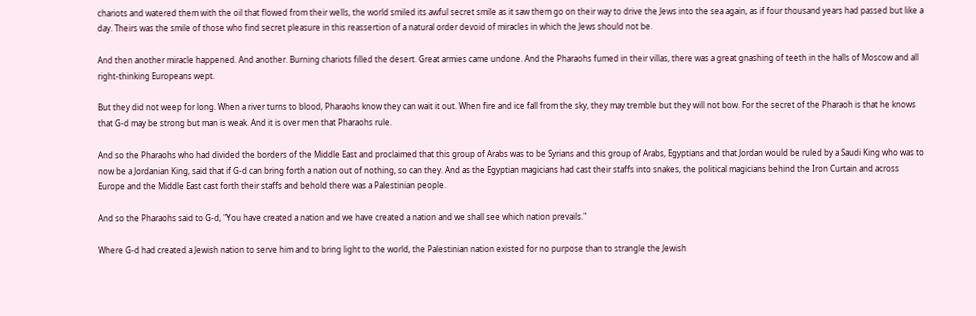chariots and watered them with the oil that flowed from their wells, the world smiled its awful secret smile as it saw them go on their way to drive the Jews into the sea again, as if four thousand years had passed but like a day. Theirs was the smile of those who find secret pleasure in this reassertion of a natural order devoid of miracles in which the Jews should not be.

And then another miracle happened. And another. Burning chariots filled the desert. Great armies came undone. And the Pharaohs fumed in their villas, there was a great gnashing of teeth in the halls of Moscow and all right-thinking Europeans wept.

But they did not weep for long. When a river turns to blood, Pharaohs know they can wait it out. When fire and ice fall from the sky, they may tremble but they will not bow. For the secret of the Pharaoh is that he knows that G-d may be strong but man is weak. And it is over men that Pharaohs rule.

And so the Pharaohs who had divided the borders of the Middle East and proclaimed that this group of Arabs was to be Syrians and this group of Arabs, Egyptians and that Jordan would be ruled by a Saudi King who was to now be a Jordanian King, said that if G-d can bring forth a nation out of nothing, so can they. And as the Egyptian magicians had cast their staffs into snakes, the political magicians behind the Iron Curtain and across Europe and the Middle East cast forth their staffs and behold there was a Palestinian people.

And so the Pharaohs said to G-d, "You have created a nation and we have created a nation and we shall see which nation prevails."

Where G-d had created a Jewish nation to serve him and to bring light to the world, the Palestinian nation existed for no purpose than to strangle the Jewish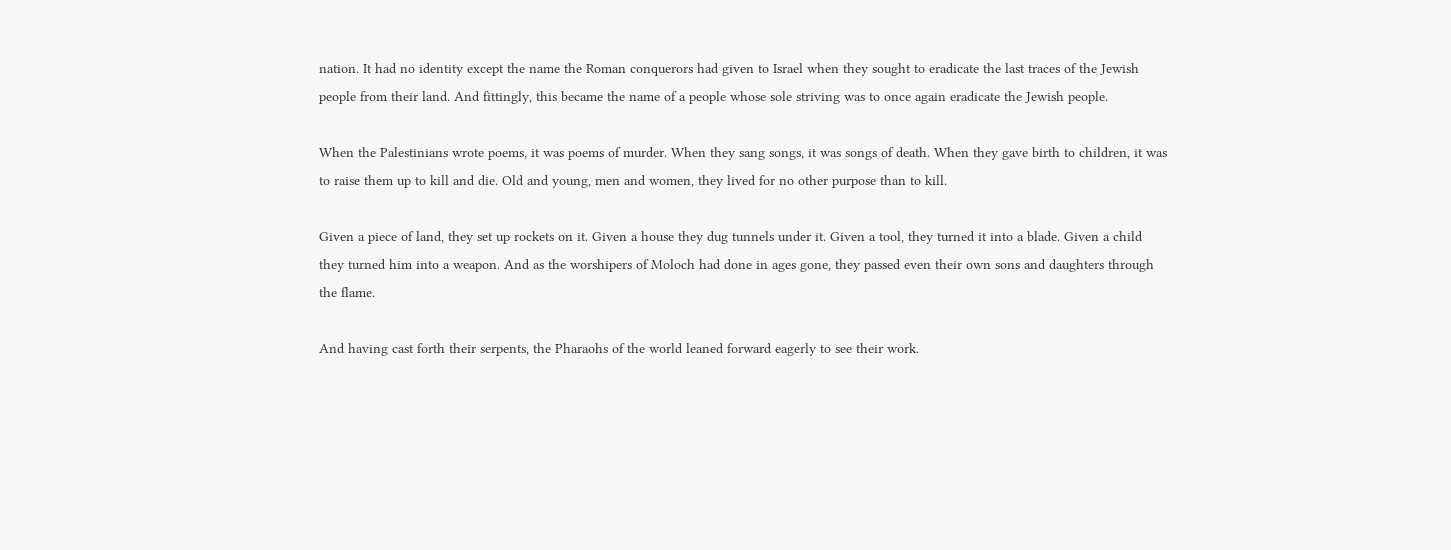nation. It had no identity except the name the Roman conquerors had given to Israel when they sought to eradicate the last traces of the Jewish people from their land. And fittingly, this became the name of a people whose sole striving was to once again eradicate the Jewish people.

When the Palestinians wrote poems, it was poems of murder. When they sang songs, it was songs of death. When they gave birth to children, it was to raise them up to kill and die. Old and young, men and women, they lived for no other purpose than to kill.

Given a piece of land, they set up rockets on it. Given a house they dug tunnels under it. Given a tool, they turned it into a blade. Given a child they turned him into a weapon. And as the worshipers of Moloch had done in ages gone, they passed even their own sons and daughters through the flame.

And having cast forth their serpents, the Pharaohs of the world leaned forward eagerly to see their work.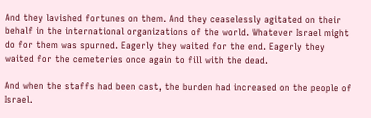And they lavished fortunes on them. And they ceaselessly agitated on their behalf in the international organizations of the world. Whatever Israel might do for them was spurned. Eagerly they waited for the end. Eagerly they waited for the cemeteries once again to fill with the dead.

And when the staffs had been cast, the burden had increased on the people of Israel.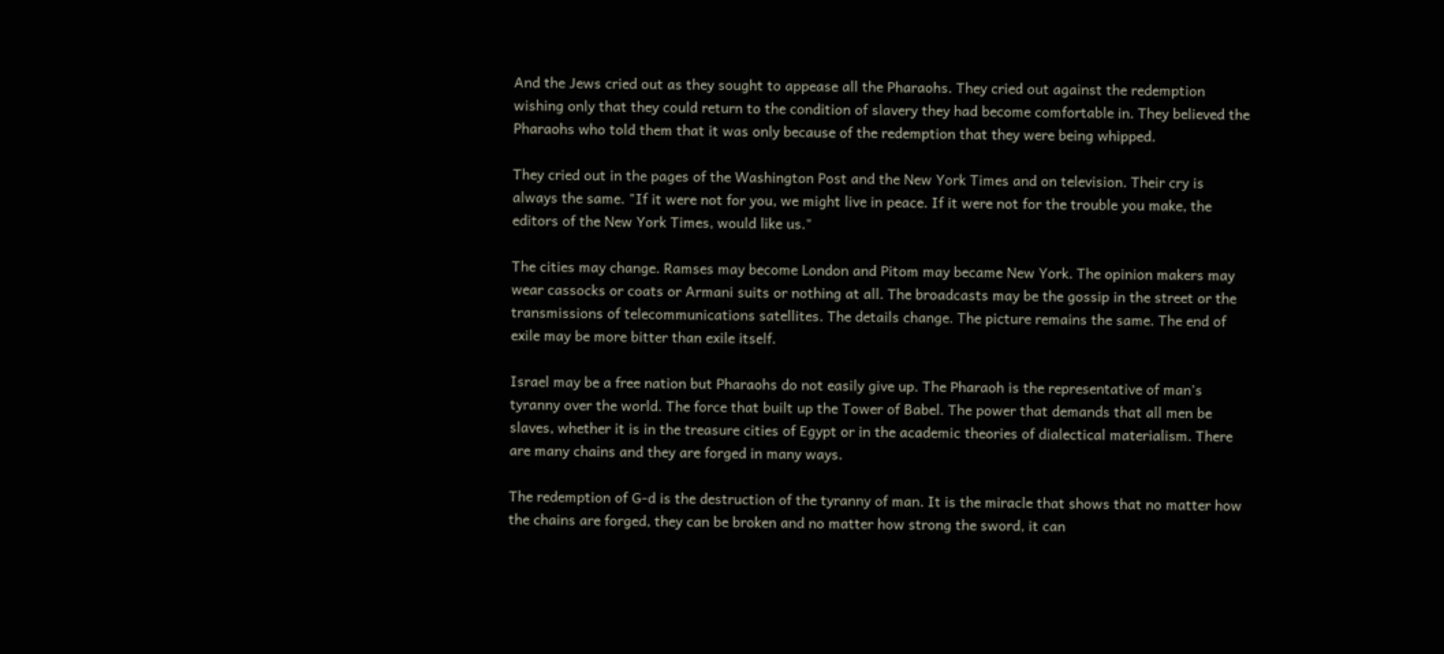And the Jews cried out as they sought to appease all the Pharaohs. They cried out against the redemption wishing only that they could return to the condition of slavery they had become comfortable in. They believed the Pharaohs who told them that it was only because of the redemption that they were being whipped.

They cried out in the pages of the Washington Post and the New York Times and on television. Their cry is always the same. "If it were not for you, we might live in peace. If it were not for the trouble you make, the editors of the New York Times, would like us."

The cities may change. Ramses may become London and Pitom may became New York. The opinion makers may wear cassocks or coats or Armani suits or nothing at all. The broadcasts may be the gossip in the street or the transmissions of telecommunications satellites. The details change. The picture remains the same. The end of exile may be more bitter than exile itself.

Israel may be a free nation but Pharaohs do not easily give up. The Pharaoh is the representative of man's tyranny over the world. The force that built up the Tower of Babel. The power that demands that all men be slaves, whether it is in the treasure cities of Egypt or in the academic theories of dialectical materialism. There are many chains and they are forged in many ways.

The redemption of G-d is the destruction of the tyranny of man. It is the miracle that shows that no matter how the chains are forged, they can be broken and no matter how strong the sword, it can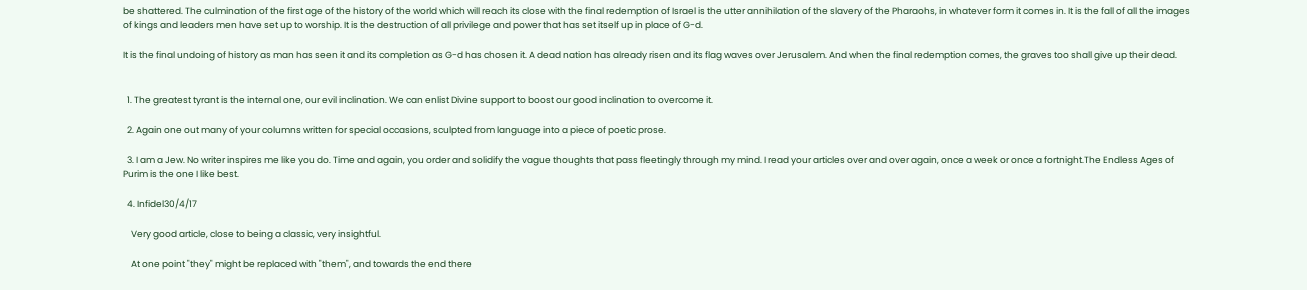be shattered. The culmination of the first age of the history of the world which will reach its close with the final redemption of Israel is the utter annihilation of the slavery of the Pharaohs, in whatever form it comes in. It is the fall of all the images of kings and leaders men have set up to worship. It is the destruction of all privilege and power that has set itself up in place of G-d.

It is the final undoing of history as man has seen it and its completion as G-d has chosen it. A dead nation has already risen and its flag waves over Jerusalem. And when the final redemption comes, the graves too shall give up their dead.


  1. The greatest tyrant is the internal one, our evil inclination. We can enlist Divine support to boost our good inclination to overcome it.

  2. Again one out many of your columns written for special occasions, sculpted from language into a piece of poetic prose.

  3. I am a Jew. No writer inspires me like you do. Time and again, you order and solidify the vague thoughts that pass fleetingly through my mind. I read your articles over and over again, once a week or once a fortnight.The Endless Ages of Purim is the one I like best.

  4. Infidel30/4/17

    Very good article, close to being a classic, very insightful.

    At one point "they" might be replaced with "them", and towards the end there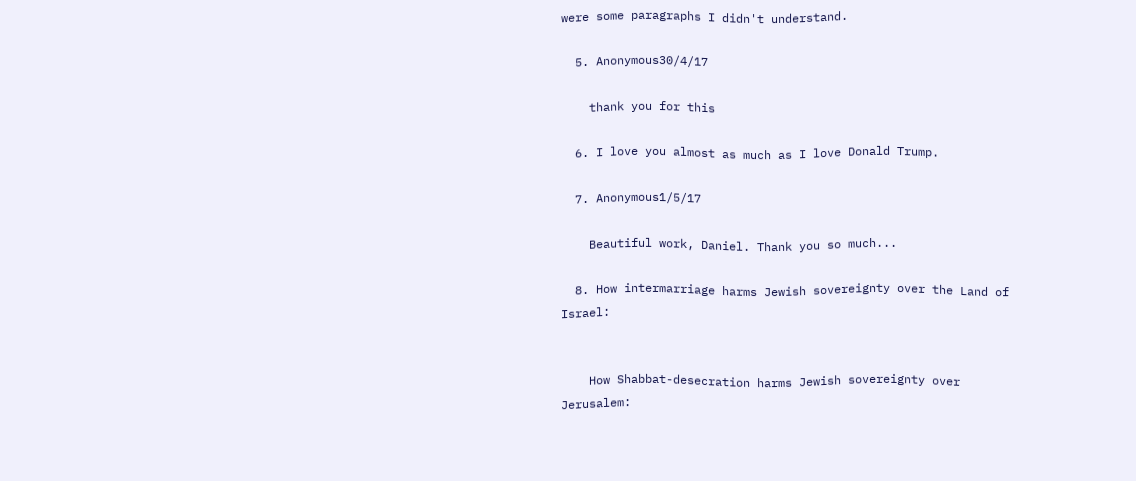were some paragraphs I didn't understand.

  5. Anonymous30/4/17

    thank you for this

  6. I love you almost as much as I love Donald Trump.

  7. Anonymous1/5/17

    Beautiful work, Daniel. Thank you so much...

  8. How intermarriage harms Jewish sovereignty over the Land of Israel:


    How Shabbat-desecration harms Jewish sovereignty over Jerusalem: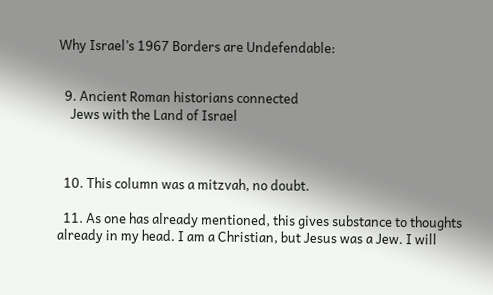Why Israel’s 1967 Borders are Undefendable:


  9. Ancient Roman historians connected
    Jews with the Land of Israel



  10. This column was a mitzvah, no doubt.

  11. As one has already mentioned, this gives substance to thoughts already in my head. I am a Christian, but Jesus was a Jew. I will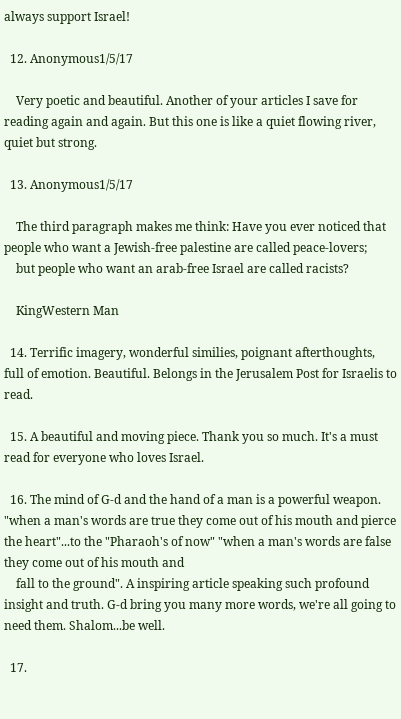always support Israel!

  12. Anonymous1/5/17

    Very poetic and beautiful. Another of your articles I save for reading again and again. But this one is like a quiet flowing river, quiet but strong.

  13. Anonymous1/5/17

    The third paragraph makes me think: Have you ever noticed that people who want a Jewish-free palestine are called peace-lovers;
    but people who want an arab-free Israel are called racists?

    KingWestern Man

  14. Terrific imagery, wonderful similies, poignant afterthoughts, full of emotion. Beautiful. Belongs in the Jerusalem Post for Israelis to read.

  15. A beautiful and moving piece. Thank you so much. It's a must read for everyone who loves Israel.

  16. The mind of G-d and the hand of a man is a powerful weapon. "when a man's words are true they come out of his mouth and pierce the heart"...to the "Pharaoh's of now" "when a man's words are false they come out of his mouth and
    fall to the ground". A inspiring article speaking such profound insight and truth. G-d bring you many more words, we're all going to need them. Shalom...be well.

  17.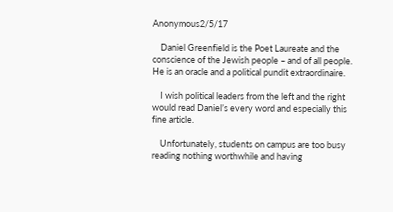Anonymous2/5/17

    Daniel Greenfield is the Poet Laureate and the conscience of the Jewish people – and of all people. He is an oracle and a political pundit extraordinaire.

    I wish political leaders from the left and the right would read Daniel’s every word and especially this fine article.

    Unfortunately, students on campus are too busy reading nothing worthwhile and having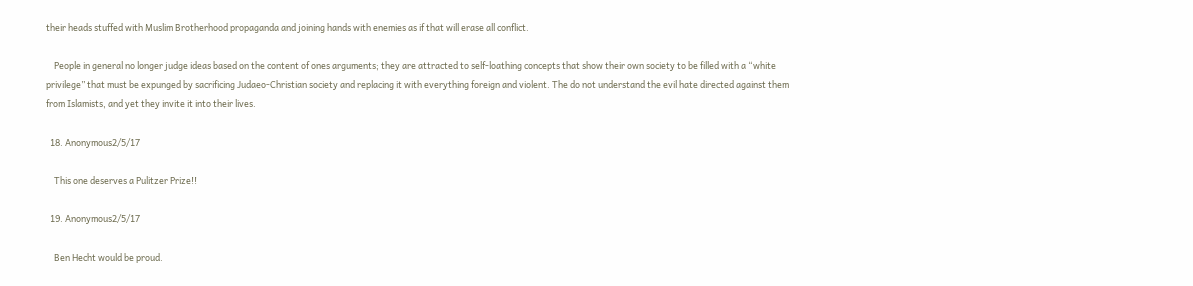their heads stuffed with Muslim Brotherhood propaganda and joining hands with enemies as if that will erase all conflict.

    People in general no longer judge ideas based on the content of ones arguments; they are attracted to self-loathing concepts that show their own society to be filled with a “white privilege” that must be expunged by sacrificing Judaeo-Christian society and replacing it with everything foreign and violent. The do not understand the evil hate directed against them from Islamists, and yet they invite it into their lives.

  18. Anonymous2/5/17

    This one deserves a Pulitzer Prize!!

  19. Anonymous2/5/17

    Ben Hecht would be proud.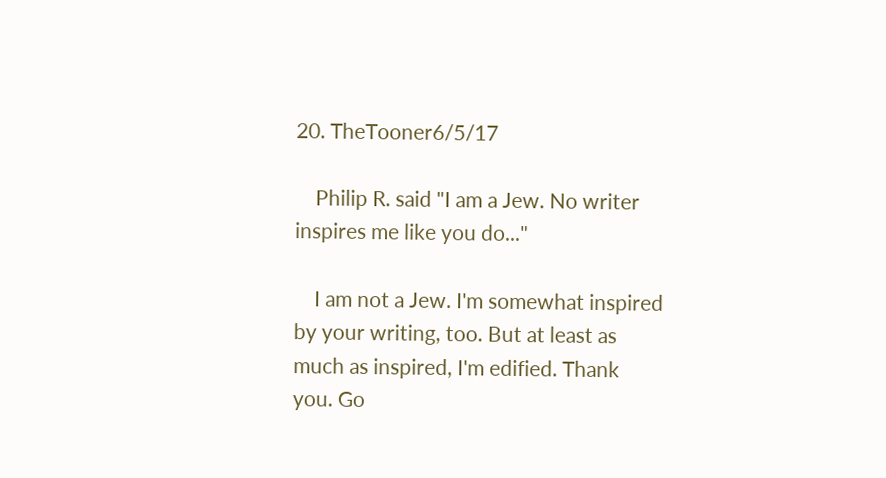20. TheTooner6/5/17

    Philip R. said "I am a Jew. No writer inspires me like you do..."

    I am not a Jew. I'm somewhat inspired by your writing, too. But at least as much as inspired, I'm edified. Thank you. Go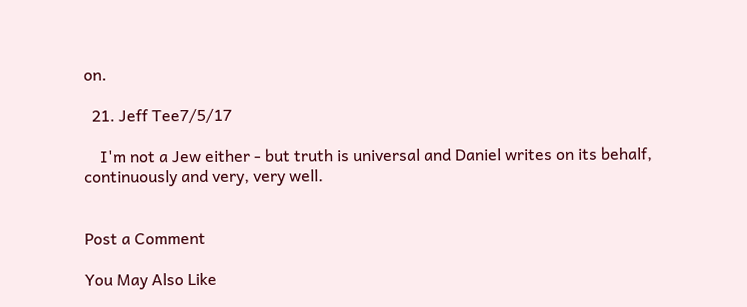on.

  21. Jeff Tee7/5/17

    I'm not a Jew either - but truth is universal and Daniel writes on its behalf, continuously and very, very well.


Post a Comment

You May Also Like